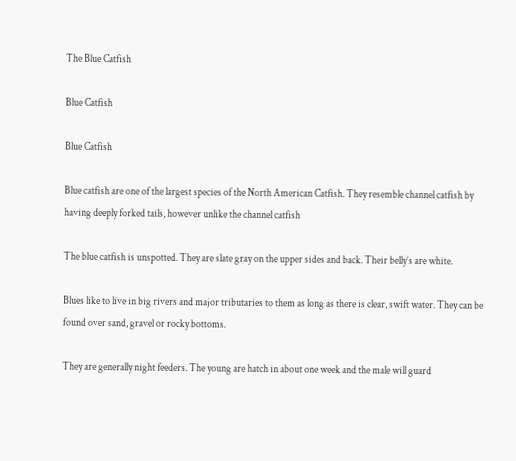The Blue Catfish

Blue Catfish

Blue Catfish

Blue catfish are one of the largest species of the North American Catfish. They resemble channel catfish by having deeply forked tails, however unlike the channel catfish

The blue catfish is unspotted. They are slate gray on the upper sides and back. Their belly’s are white.

Blues like to live in big rivers and major tributaries to them as long as there is clear, swift water. They can be found over sand, gravel or rocky bottoms.

They are generally night feeders. The young are hatch in about one week and the male will guard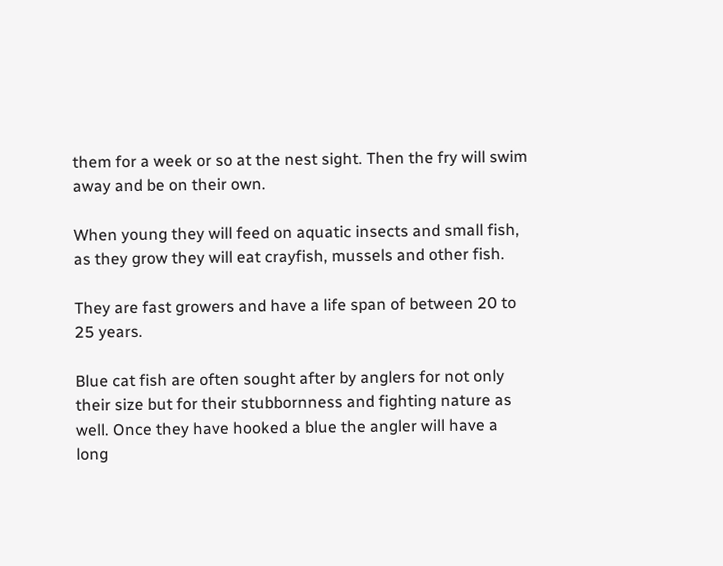them for a week or so at the nest sight. Then the fry will swim away and be on their own.

When young they will feed on aquatic insects and small fish, as they grow they will eat crayfish, mussels and other fish.

They are fast growers and have a life span of between 20 to 25 years.

Blue cat fish are often sought after by anglers for not only their size but for their stubbornness and fighting nature as well. Once they have hooked a blue the angler will have a long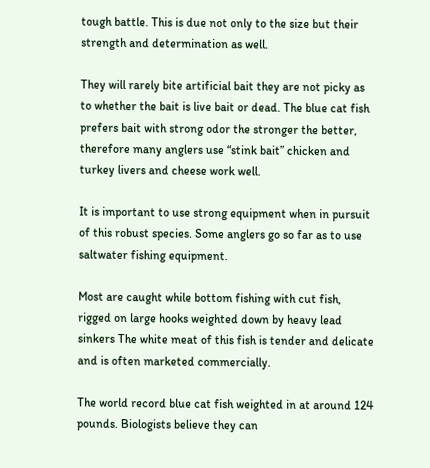tough battle. This is due not only to the size but their strength and determination as well.

They will rarely bite artificial bait they are not picky as to whether the bait is live bait or dead. The blue cat fish prefers bait with strong odor the stronger the better, therefore many anglers use “stink bait” chicken and turkey livers and cheese work well.

It is important to use strong equipment when in pursuit of this robust species. Some anglers go so far as to use saltwater fishing equipment.

Most are caught while bottom fishing with cut fish, rigged on large hooks weighted down by heavy lead sinkers The white meat of this fish is tender and delicate and is often marketed commercially.

The world record blue cat fish weighted in at around 124 pounds. Biologists believe they can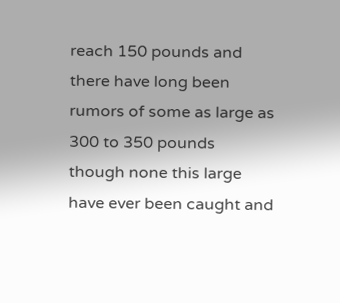reach 150 pounds and there have long been rumors of some as large as 300 to 350 pounds though none this large have ever been caught and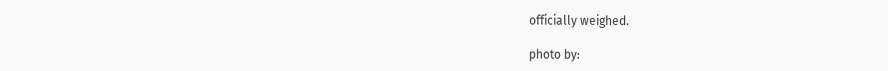officially weighed.

photo by: